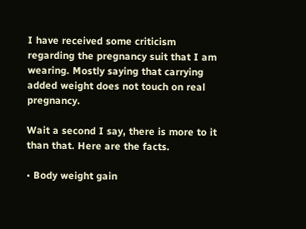I have received some criticism regarding the pregnancy suit that I am wearing. Mostly saying that carrying added weight does not touch on real pregnancy.

Wait a second I say, there is more to it than that. Here are the facts.

• Body weight gain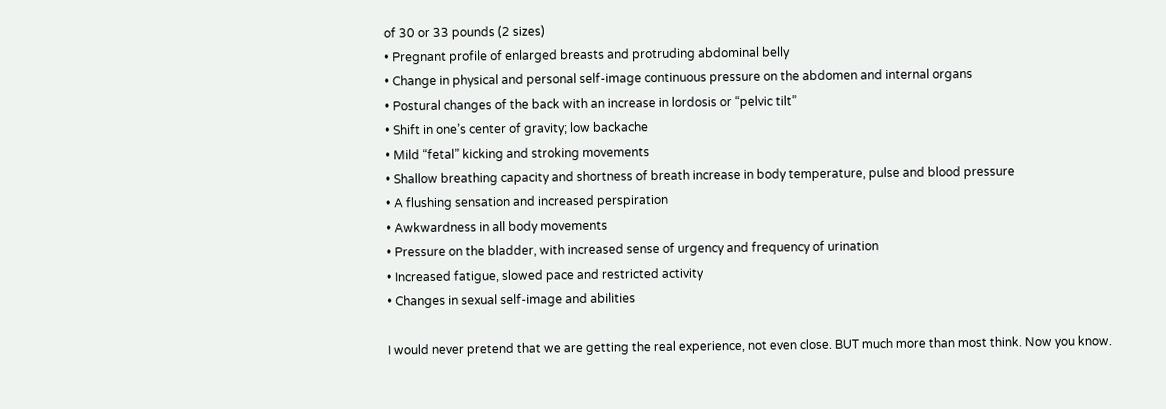of 30 or 33 pounds (2 sizes)
• Pregnant profile of enlarged breasts and protruding abdominal belly
• Change in physical and personal self-image continuous pressure on the abdomen and internal organs
• Postural changes of the back with an increase in lordosis or “pelvic tilt”
• Shift in one’s center of gravity; low backache
• Mild “fetal” kicking and stroking movements
• Shallow breathing capacity and shortness of breath increase in body temperature, pulse and blood pressure
• A flushing sensation and increased perspiration
• Awkwardness in all body movements
• Pressure on the bladder, with increased sense of urgency and frequency of urination
• Increased fatigue, slowed pace and restricted activity
• Changes in sexual self-image and abilities

I would never pretend that we are getting the real experience, not even close. BUT much more than most think. Now you know.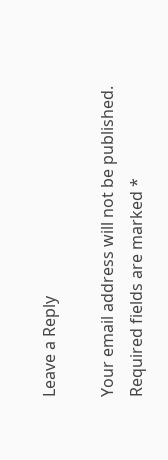Leave a Reply

Your email address will not be published. Required fields are marked *